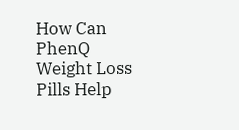How Can PhenQ Weight Loss Pills Help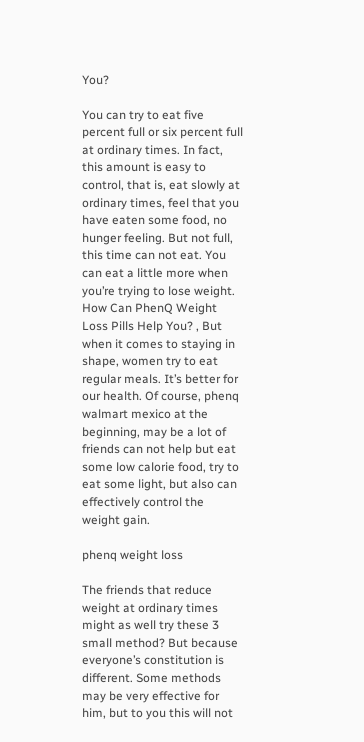You?

You can try to eat five percent full or six percent full at ordinary times. In fact, this amount is easy to control, that is, eat slowly at ordinary times, feel that you have eaten some food, no hunger feeling. But not full, this time can not eat. You can eat a little more when you’re trying to lose weight. How Can PhenQ Weight Loss Pills Help You? , But when it comes to staying in shape, women try to eat regular meals. It’s better for our health. Of course, phenq walmart mexico at the beginning, may be a lot of friends can not help but eat some low calorie food, try to eat some light, but also can effectively control the weight gain.

phenq weight loss

The friends that reduce weight at ordinary times might as well try these 3 small method? But because everyone’s constitution is different. Some methods may be very effective for him, but to you this will not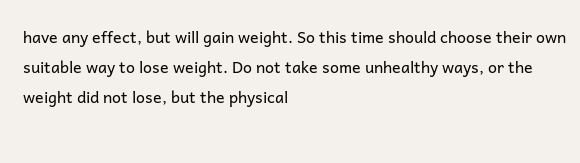have any effect, but will gain weight. So this time should choose their own suitable way to lose weight. Do not take some unhealthy ways, or the weight did not lose, but the physical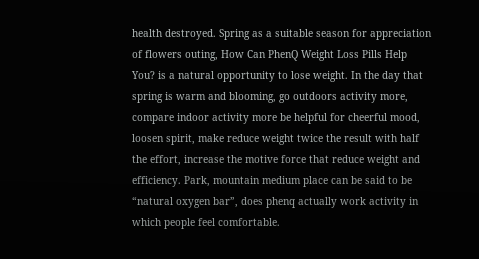health destroyed. Spring as a suitable season for appreciation of flowers outing, How Can PhenQ Weight Loss Pills Help You? is a natural opportunity to lose weight. In the day that spring is warm and blooming, go outdoors activity more, compare indoor activity more be helpful for cheerful mood, loosen spirit, make reduce weight twice the result with half the effort, increase the motive force that reduce weight and efficiency. Park, mountain medium place can be said to be “natural oxygen bar”, does phenq actually work activity in which people feel comfortable.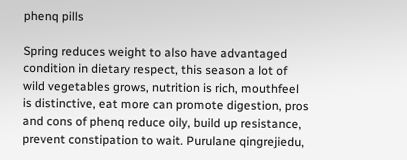phenq pills

Spring reduces weight to also have advantaged condition in dietary respect, this season a lot of wild vegetables grows, nutrition is rich, mouthfeel is distinctive, eat more can promote digestion, pros and cons of phenq reduce oily, build up resistance, prevent constipation to wait. Purulane qingrejiedu,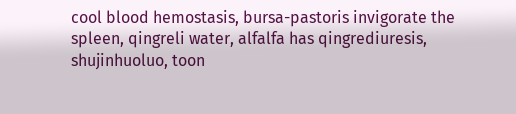cool blood hemostasis, bursa-pastoris invigorate the spleen, qingreli water, alfalfa has qingrediuresis, shujinhuoluo, toon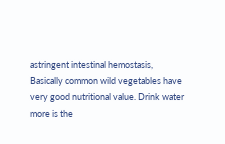astringent intestinal hemostasis, Basically common wild vegetables have very good nutritional value. Drink water more is the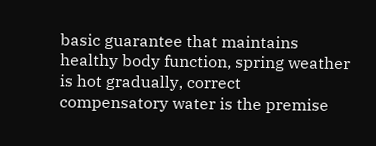basic guarantee that maintains healthy body function, spring weather is hot gradually, correct compensatory water is the premise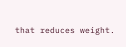that reduces weight.